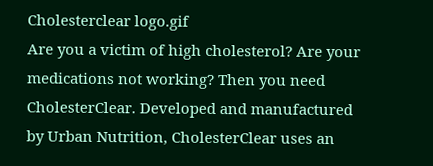Cholesterclear logo.gif
Are you a victim of high cholesterol? Are your medications not working? Then you need CholesterClear. Developed and manufactured by Urban Nutrition, CholesterClear uses an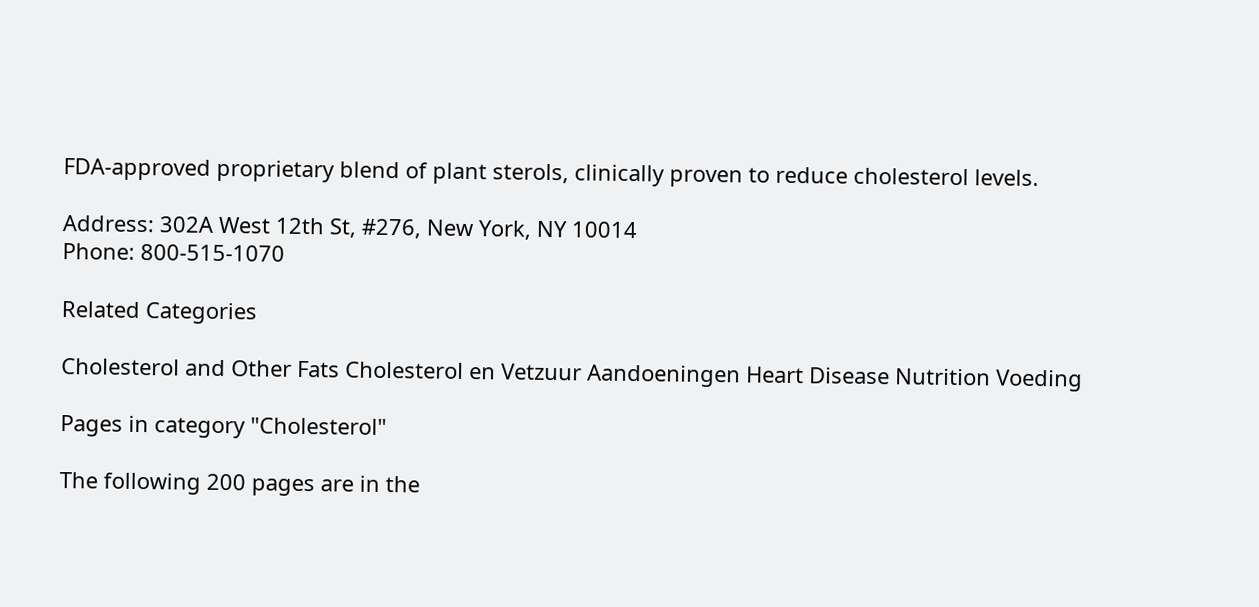FDA-approved proprietary blend of plant sterols, clinically proven to reduce cholesterol levels.

Address: 302A West 12th St, #276, New York, NY 10014
Phone: 800-515-1070

Related Categories

Cholesterol and Other Fats Cholesterol en Vetzuur Aandoeningen Heart Disease Nutrition Voeding

Pages in category "Cholesterol"

The following 200 pages are in the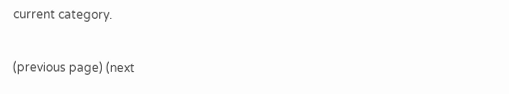current category.

(previous page) (next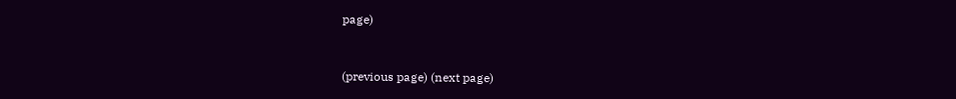page)


(previous page) (next page)